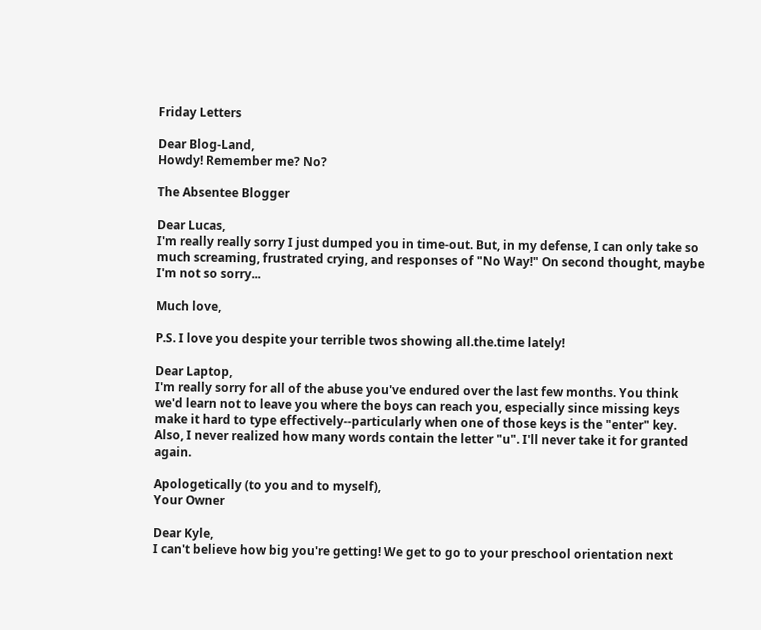Friday Letters

Dear Blog-Land,
Howdy! Remember me? No?

The Absentee Blogger

Dear Lucas,
I'm really really sorry I just dumped you in time-out. But, in my defense, I can only take so much screaming, frustrated crying, and responses of "No Way!" On second thought, maybe I'm not so sorry...

Much love,

P.S. I love you despite your terrible twos showing all.the.time lately!

Dear Laptop,
I'm really sorry for all of the abuse you've endured over the last few months. You think we'd learn not to leave you where the boys can reach you, especially since missing keys make it hard to type effectively--particularly when one of those keys is the "enter" key. Also, I never realized how many words contain the letter "u". I'll never take it for granted again.

Apologetically (to you and to myself),
Your Owner

Dear Kyle,
I can't believe how big you're getting! We get to go to your preschool orientation next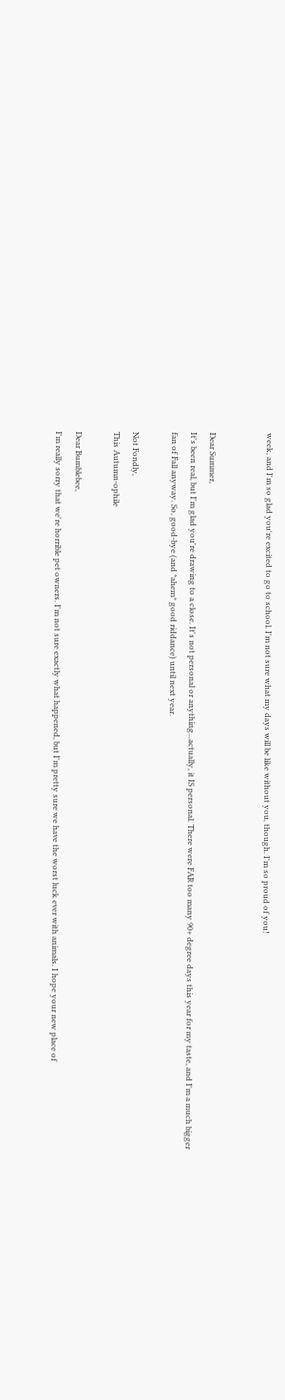week, and I'm so glad you're excited to go to school. I'm not sure what my days will be like without you, though. I'm so proud of you!


Dear Summer,
It's been real, but I'm glad you're drawing to a close. It's not personal or anything...actually, it IS personal. There were FAR too many 90+ degree days this year for my taste, and I'm a much bigger fan of Fall anyway. So, good-bye (and *ahem* good riddance) until next year.

Not Fondly,
This Autumn-ophile

Dear Bumblebee,
I'm really sorry that we're horrible pet owners. I'm not sure exactly what happened, but I'm pretty sure we have the worst luck ever with animals. I hope your new place of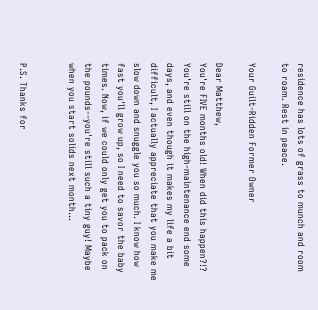residence has lots of grass to munch and room to roam. Rest in peace.

Your Guilt-Ridden Former Owner

Dear Matthew,
You're FIVE months old! When did this happen?!? You're still on the high-maintenance end some days, and even though it makes my life a bit difficult, I actually appreciate that you make me slow down and snuggle you so much. I know how fast you'll grow up, so I need to savor the baby times. Now, if we could only get you to pack on the pounds--you're still such a tiny guy! Maybe when you start solids next month...


P.S. Thanks for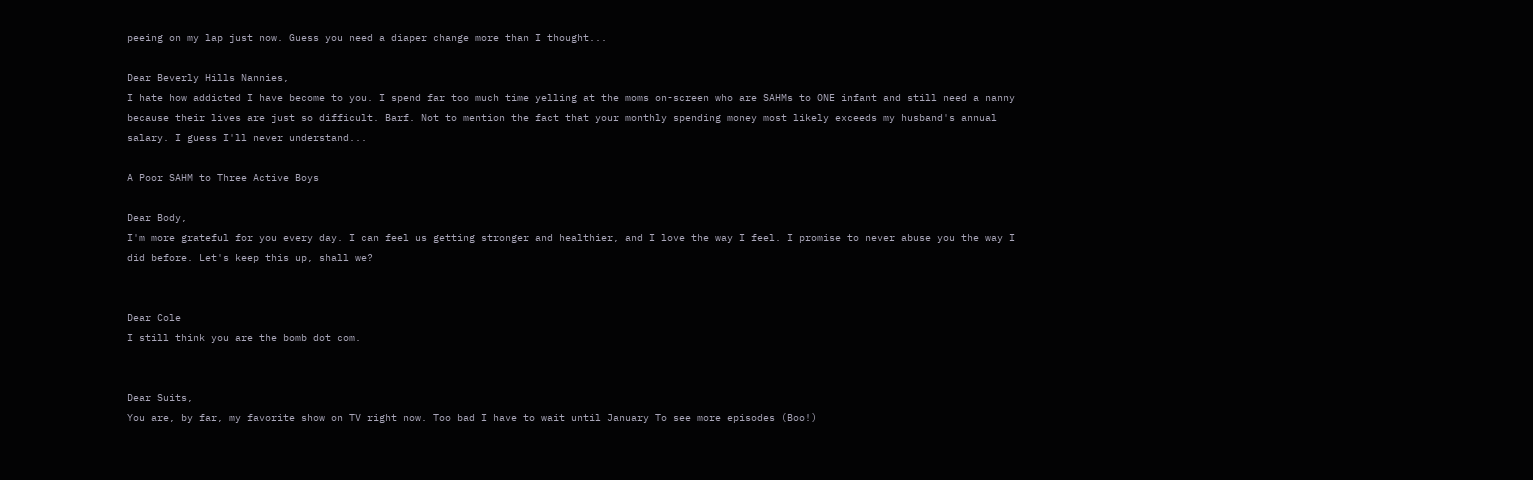peeing on my lap just now. Guess you need a diaper change more than I thought...

Dear Beverly Hills Nannies,
I hate how addicted I have become to you. I spend far too much time yelling at the moms on-screen who are SAHMs to ONE infant and still need a nanny because their lives are just so difficult. Barf. Not to mention the fact that your monthly spending money most likely exceeds my husband's annual salary. I guess I'll never understand...

A Poor SAHM to Three Active Boys

Dear Body,
I'm more grateful for you every day. I can feel us getting stronger and healthier, and I love the way I feel. I promise to never abuse you the way I did before. Let's keep this up, shall we?


Dear Cole
I still think you are the bomb dot com.


Dear Suits,
You are, by far, my favorite show on TV right now. Too bad I have to wait until January To see more episodes (Boo!)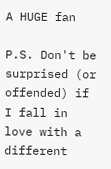A HUGE fan

P.S. Don't be surprised (or offended) if I fall in love with a different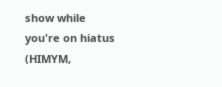show while you're on hiatus (HIMYM,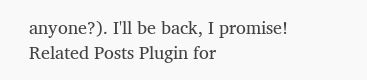anyone?). I'll be back, I promise!
Related Posts Plugin for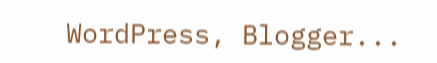WordPress, Blogger...